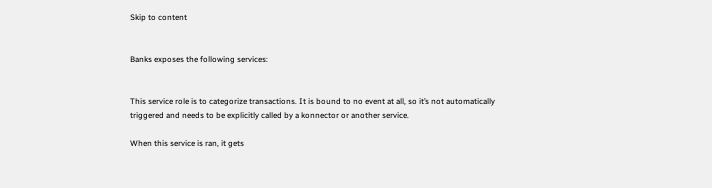Skip to content


Banks exposes the following services:


This service role is to categorize transactions. It is bound to no event at all, so it’s not automatically triggered and needs to be explicitly called by a konnector or another service.

When this service is ran, it gets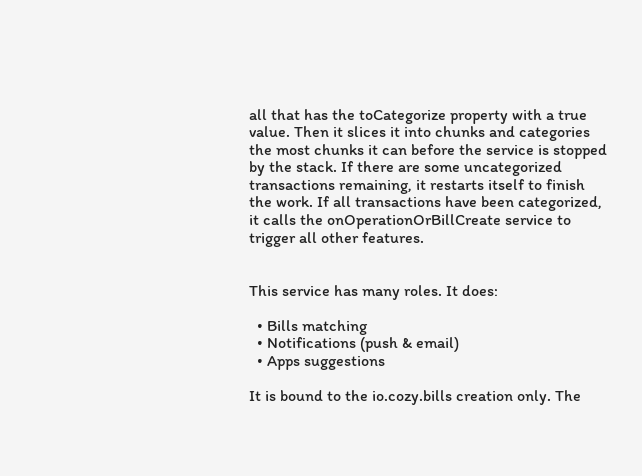all that has the toCategorize property with a true value. Then it slices it into chunks and categories the most chunks it can before the service is stopped by the stack. If there are some uncategorized transactions remaining, it restarts itself to finish the work. If all transactions have been categorized, it calls the onOperationOrBillCreate service to trigger all other features.


This service has many roles. It does:

  • Bills matching
  • Notifications (push & email)
  • Apps suggestions

It is bound to the io.cozy.bills creation only. The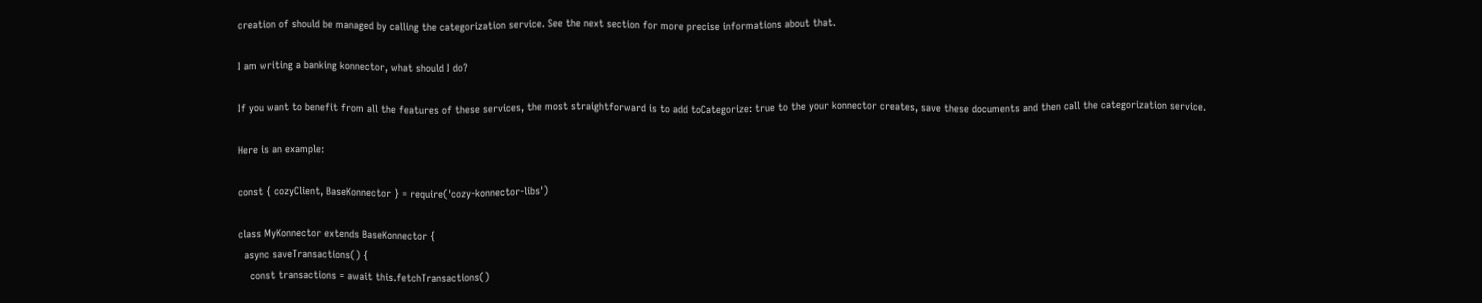creation of should be managed by calling the categorization service. See the next section for more precise informations about that.

I am writing a banking konnector, what should I do?

If you want to benefit from all the features of these services, the most straightforward is to add toCategorize: true to the your konnector creates, save these documents and then call the categorization service.

Here is an example:

const { cozyClient, BaseKonnector } = require('cozy-konnector-libs')

class MyKonnector extends BaseKonnector {
  async saveTransactions() {
    const transactions = await this.fetchTransactions()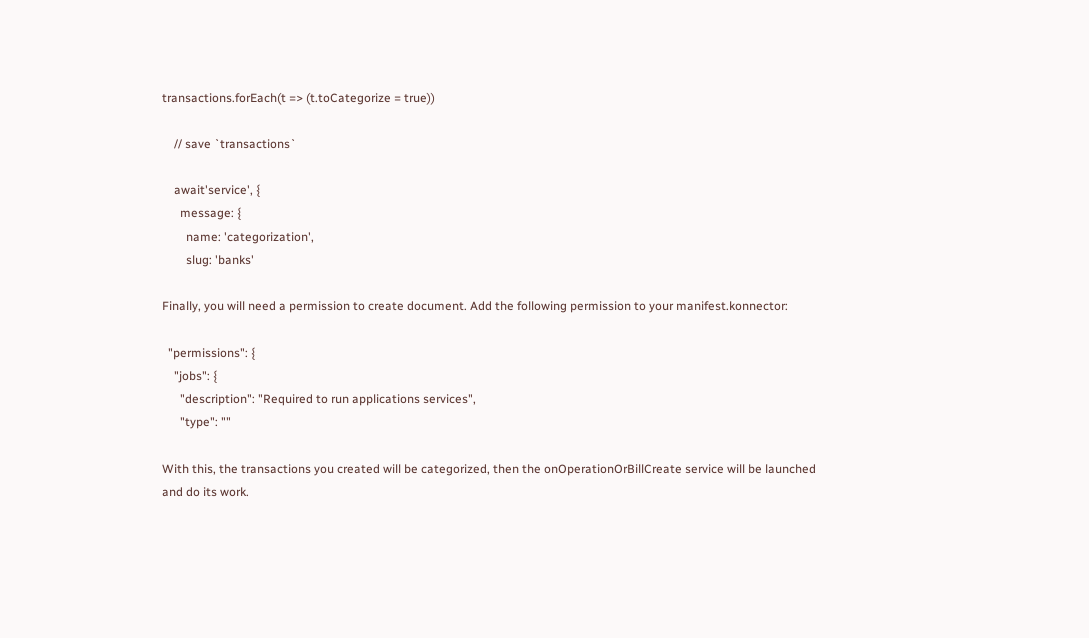transactions.forEach(t => (t.toCategorize = true))

    // save `transactions`

    await'service', {
      message: {
        name: 'categorization',
        slug: 'banks'

Finally, you will need a permission to create document. Add the following permission to your manifest.konnector:

  "permissions": {
    "jobs": {
      "description": "Required to run applications services",
      "type": ""

With this, the transactions you created will be categorized, then the onOperationOrBillCreate service will be launched and do its work.